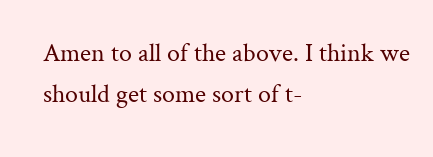Amen to all of the above. I think we should get some sort of t-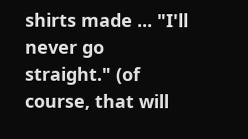shirts made ... "I'll never go straight." (of course, that will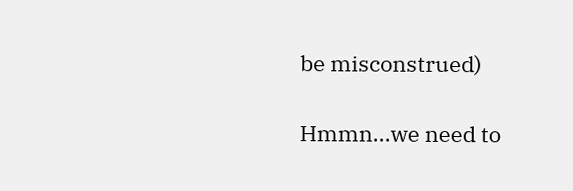be misconstrued)

Hmmn...we need to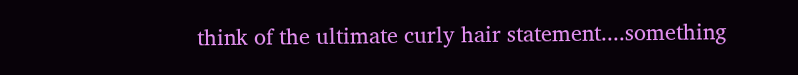think of the ultimate curly hair statement....something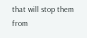that will stop them from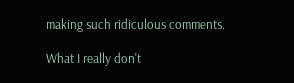making such ridiculous comments.

What I really don't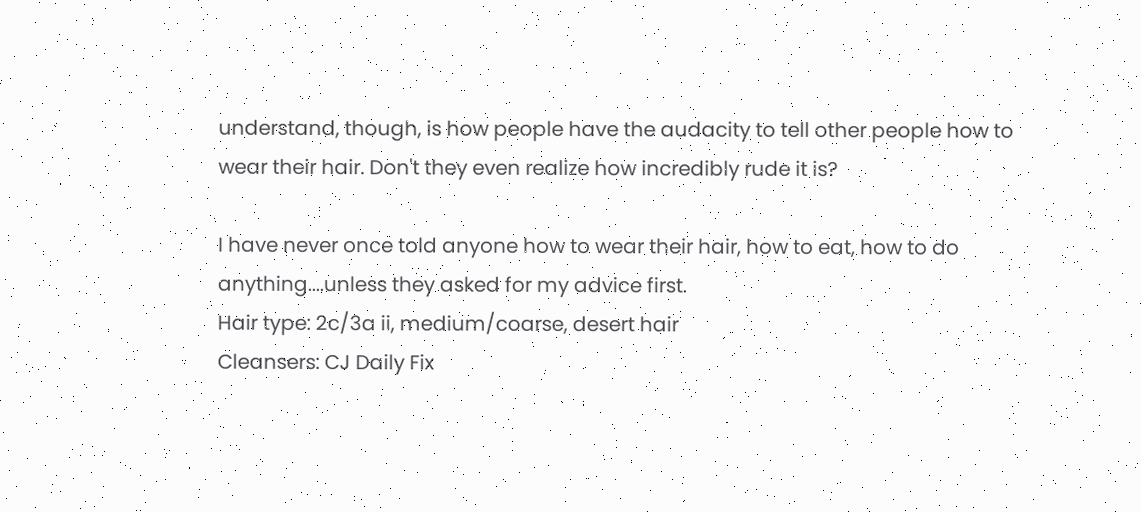understand, though, is how people have the audacity to tell other people how to wear their hair. Don't they even realize how incredibly rude it is?

I have never once told anyone how to wear their hair, how to eat, how to do anything....unless they asked for my advice first.
Hair type: 2c/3a ii, medium/coarse, desert hair
Cleansers: CJ Daily Fix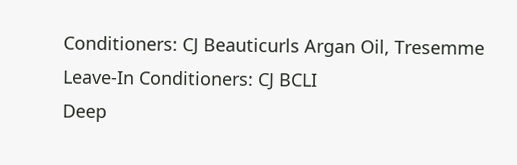Conditioners: CJ Beauticurls Argan Oil, Tresemme
Leave-In Conditioners: CJ BCLI
Deep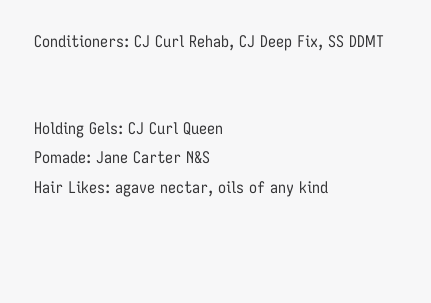Conditioners: CJ Curl Rehab, CJ Deep Fix, SS DDMT


Holding Gels: CJ Curl Queen
Pomade: Jane Carter N&S
Hair Likes: agave nectar, oils of any kind